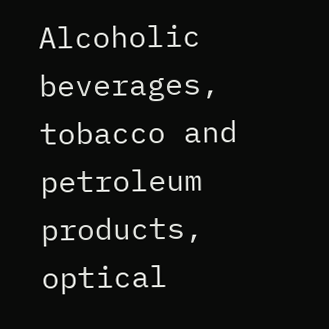Alcoholic beverages, tobacco and petroleum products, optical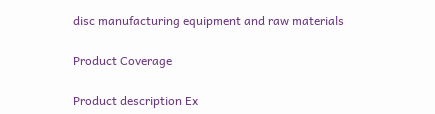disc manufacturing equipment and raw materials

Product Coverage

Product description Ex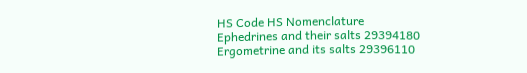HS Code HS Nomenclature
Ephedrines and their salts 29394180
Ergometrine and its salts 29396110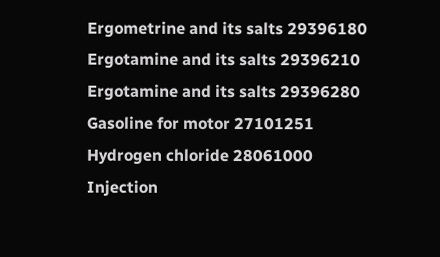Ergometrine and its salts 29396180
Ergotamine and its salts 29396210
Ergotamine and its salts 29396280
Gasoline for motor 27101251
Hydrogen chloride 28061000
Injection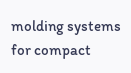molding systems for compact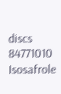discs 84771010
Isosafrole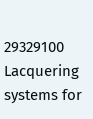29329100
Lacquering systems for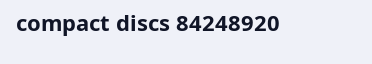compact discs 84248920